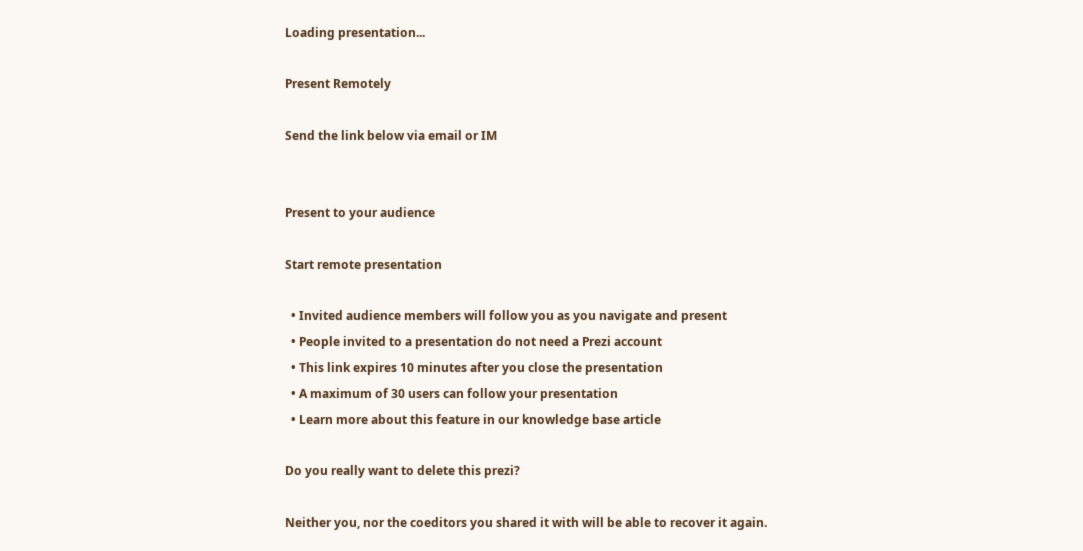Loading presentation...

Present Remotely

Send the link below via email or IM


Present to your audience

Start remote presentation

  • Invited audience members will follow you as you navigate and present
  • People invited to a presentation do not need a Prezi account
  • This link expires 10 minutes after you close the presentation
  • A maximum of 30 users can follow your presentation
  • Learn more about this feature in our knowledge base article

Do you really want to delete this prezi?

Neither you, nor the coeditors you shared it with will be able to recover it again.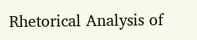Rhetorical Analysis of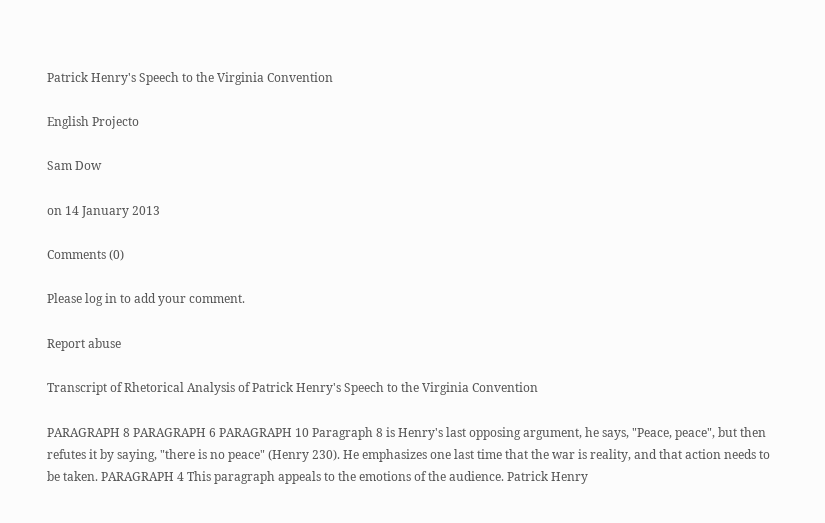Patrick Henry's Speech to the Virginia Convention

English Projecto

Sam Dow

on 14 January 2013

Comments (0)

Please log in to add your comment.

Report abuse

Transcript of Rhetorical Analysis of Patrick Henry's Speech to the Virginia Convention

PARAGRAPH 8 PARAGRAPH 6 PARAGRAPH 10 Paragraph 8 is Henry's last opposing argument, he says, "Peace, peace", but then refutes it by saying, "there is no peace" (Henry 230). He emphasizes one last time that the war is reality, and that action needs to be taken. PARAGRAPH 4 This paragraph appeals to the emotions of the audience. Patrick Henry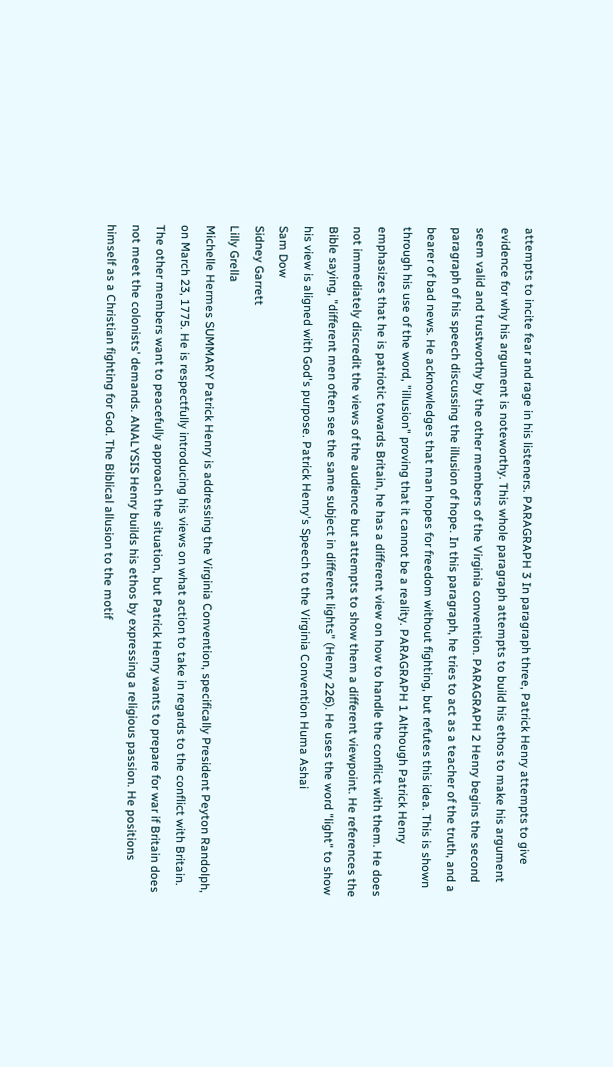attempts to incite fear and rage in his listeners. PARAGRAPH 3 In paragraph three, Patrick Henry attempts to give evidence for why his argument is noteworthy. This whole paragraph attempts to build his ethos to make his argument seem valid and trustworthy by the other members of the Virginia convention. PARAGRAPH 2 Henry begins the second paragraph of his speech discussing the illusion of hope. In this paragraph, he tries to act as a teacher of the truth, and a bearer of bad news. He acknowledges that man hopes for freedom without fighting, but refutes this idea. This is shown through his use of the word, "illusion" proving that it cannot be a reality. PARAGRAPH 1 Although Patrick Henry emphasizes that he is patriotic towards Britain, he has a different view on how to handle the conflict with them. He does not immediately discredit the views of the audience but attempts to show them a different viewpoint. He references the Bible saying, "different men often see the same subject in different lights" (Henry 226). He uses the word "light" to show his view is aligned with God's purpose. Patrick Henry's Speech to the Virginia Convention Huma Ashai
Sam Dow
Sidney Garrett
Lilly Grella
Michelle Hermes SUMMARY Patrick Henry is addressing the Virginia Convention, specifically President Peyton Randolph, on March 23, 1775. He is respectfully introducing his views on what action to take in regards to the conflict with Britain. The other members want to peacefully approach the situation, but Patrick Henry wants to prepare for war if Britain does not meet the colonists' demands. ANALYSIS Henry builds his ethos by expressing a religious passion. He positions himself as a Christian fighting for God. The Biblical allusion to the motif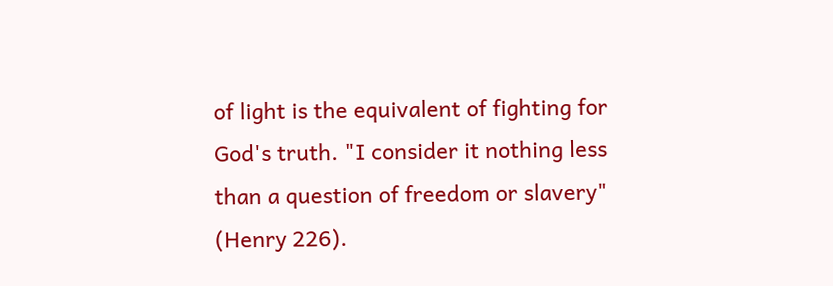of light is the equivalent of fighting for God's truth. "I consider it nothing less than a question of freedom or slavery" (Henry 226).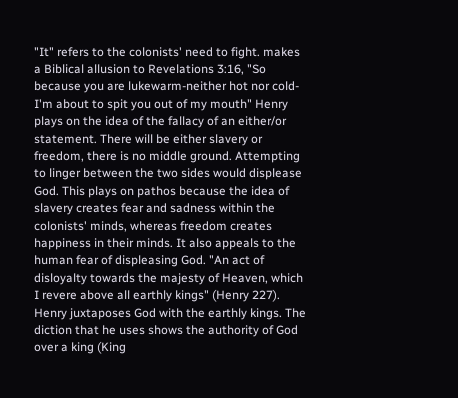"It" refers to the colonists' need to fight. makes a Biblical allusion to Revelations 3:16, "So because you are lukewarm-neither hot nor cold-I'm about to spit you out of my mouth" Henry plays on the idea of the fallacy of an either/or statement. There will be either slavery or freedom, there is no middle ground. Attempting to linger between the two sides would displease God. This plays on pathos because the idea of slavery creates fear and sadness within the colonists' minds, whereas freedom creates happiness in their minds. It also appeals to the human fear of displeasing God. "An act of disloyalty towards the majesty of Heaven, which I revere above all earthly kings" (Henry 227). Henry juxtaposes God with the earthly kings. The diction that he uses shows the authority of God over a king (King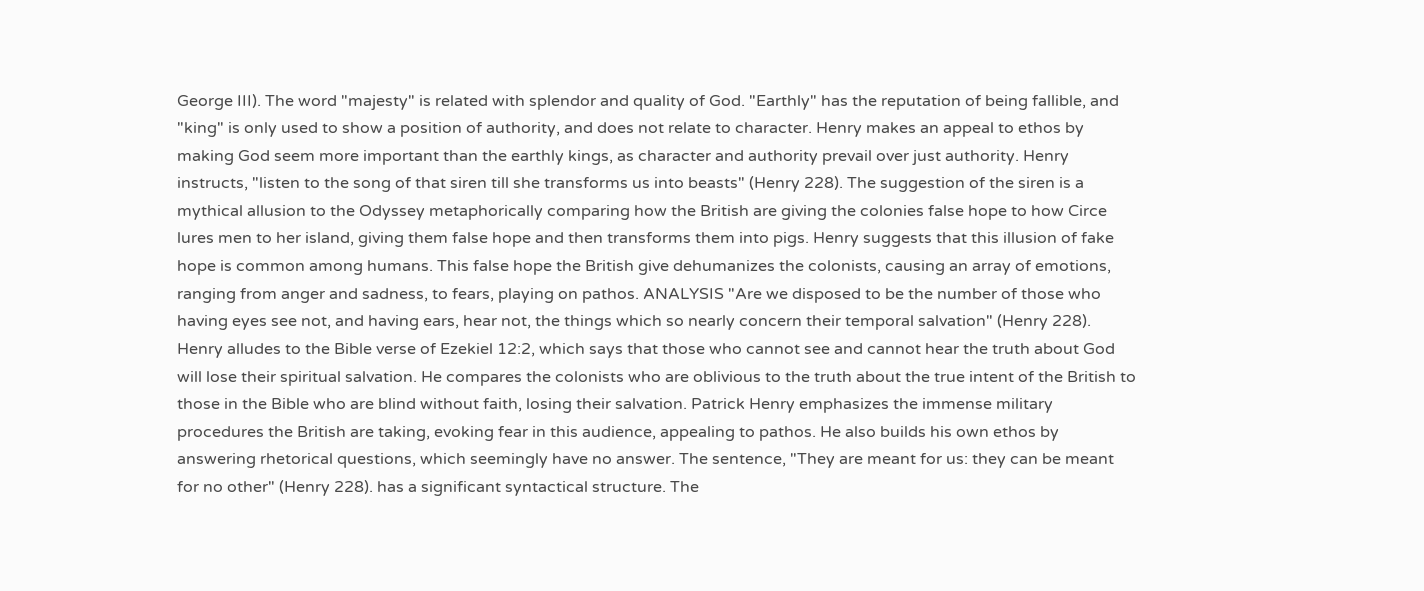George III). The word "majesty" is related with splendor and quality of God. "Earthly" has the reputation of being fallible, and "king" is only used to show a position of authority, and does not relate to character. Henry makes an appeal to ethos by making God seem more important than the earthly kings, as character and authority prevail over just authority. Henry instructs, "listen to the song of that siren till she transforms us into beasts" (Henry 228). The suggestion of the siren is a mythical allusion to the Odyssey metaphorically comparing how the British are giving the colonies false hope to how Circe lures men to her island, giving them false hope and then transforms them into pigs. Henry suggests that this illusion of fake hope is common among humans. This false hope the British give dehumanizes the colonists, causing an array of emotions, ranging from anger and sadness, to fears, playing on pathos. ANALYSIS "Are we disposed to be the number of those who having eyes see not, and having ears, hear not, the things which so nearly concern their temporal salvation" (Henry 228). Henry alludes to the Bible verse of Ezekiel 12:2, which says that those who cannot see and cannot hear the truth about God will lose their spiritual salvation. He compares the colonists who are oblivious to the truth about the true intent of the British to those in the Bible who are blind without faith, losing their salvation. Patrick Henry emphasizes the immense military procedures the British are taking, evoking fear in this audience, appealing to pathos. He also builds his own ethos by answering rhetorical questions, which seemingly have no answer. The sentence, "They are meant for us: they can be meant for no other" (Henry 228). has a significant syntactical structure. The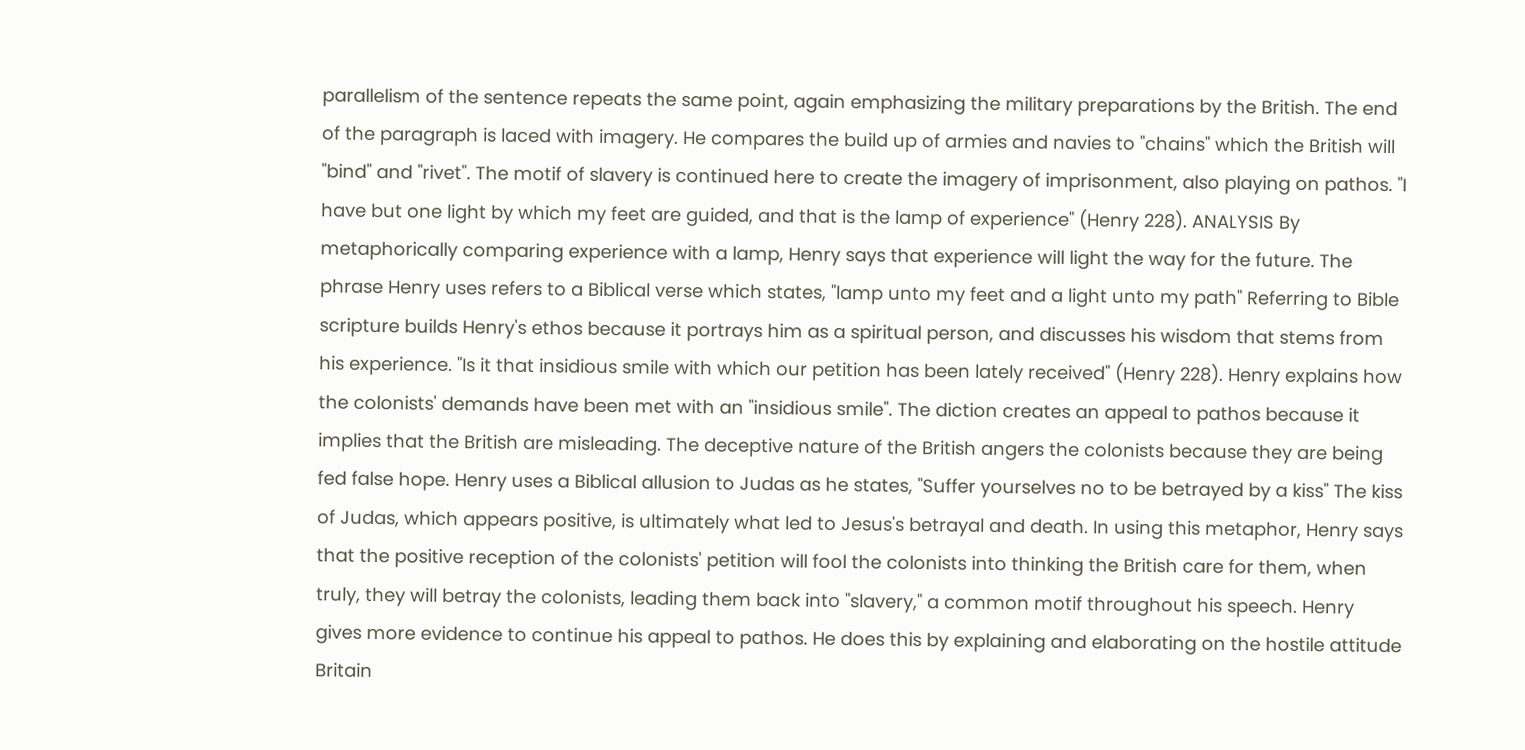parallelism of the sentence repeats the same point, again emphasizing the military preparations by the British. The end of the paragraph is laced with imagery. He compares the build up of armies and navies to "chains" which the British will "bind" and "rivet". The motif of slavery is continued here to create the imagery of imprisonment, also playing on pathos. "I have but one light by which my feet are guided, and that is the lamp of experience" (Henry 228). ANALYSIS By metaphorically comparing experience with a lamp, Henry says that experience will light the way for the future. The phrase Henry uses refers to a Biblical verse which states, "lamp unto my feet and a light unto my path" Referring to Bible scripture builds Henry's ethos because it portrays him as a spiritual person, and discusses his wisdom that stems from his experience. "Is it that insidious smile with which our petition has been lately received" (Henry 228). Henry explains how the colonists' demands have been met with an "insidious smile". The diction creates an appeal to pathos because it implies that the British are misleading. The deceptive nature of the British angers the colonists because they are being fed false hope. Henry uses a Biblical allusion to Judas as he states, "Suffer yourselves no to be betrayed by a kiss" The kiss of Judas, which appears positive, is ultimately what led to Jesus's betrayal and death. In using this metaphor, Henry says that the positive reception of the colonists' petition will fool the colonists into thinking the British care for them, when truly, they will betray the colonists, leading them back into "slavery," a common motif throughout his speech. Henry gives more evidence to continue his appeal to pathos. He does this by explaining and elaborating on the hostile attitude Britain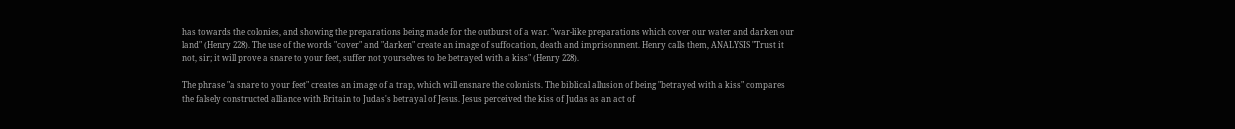has towards the colonies, and showing the preparations being made for the outburst of a war. "war-like preparations which cover our water and darken our land" (Henry 228). The use of the words "cover" and "darken" create an image of suffocation, death and imprisonment. Henry calls them, ANALYSIS "Trust it not, sir; it will prove a snare to your feet, suffer not yourselves to be betrayed with a kiss" (Henry 228).

The phrase "a snare to your feet" creates an image of a trap, which will ensnare the colonists. The biblical allusion of being "betrayed with a kiss" compares the falsely constructed alliance with Britain to Judas's betrayal of Jesus. Jesus perceived the kiss of Judas as an act of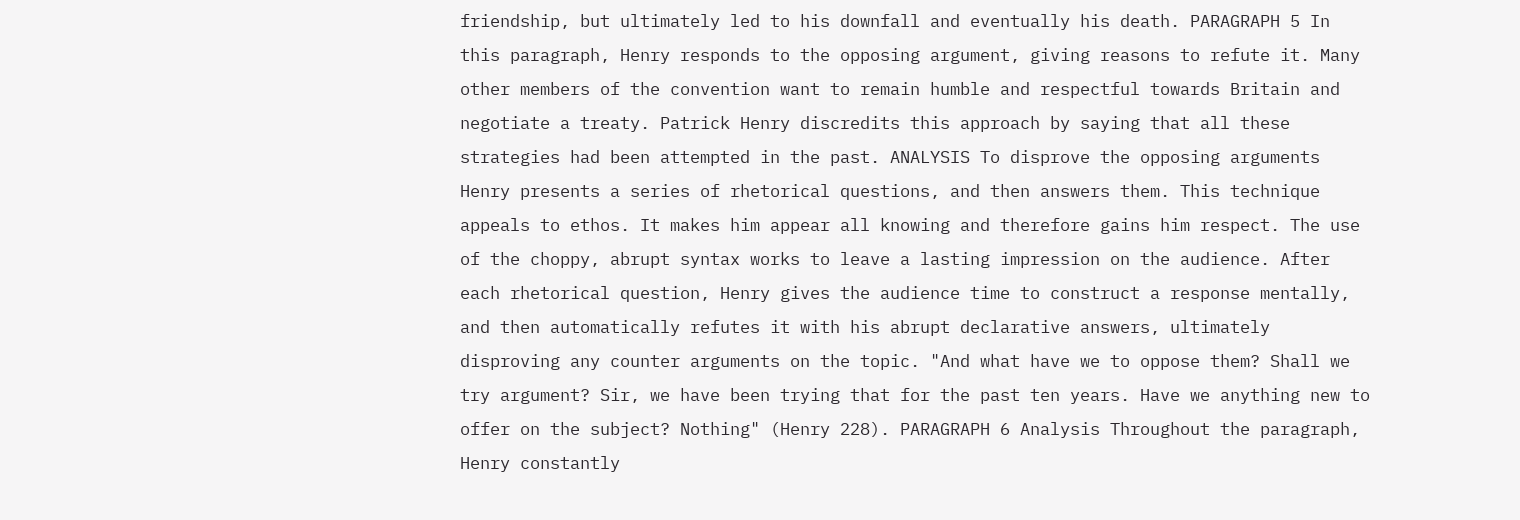friendship, but ultimately led to his downfall and eventually his death. PARAGRAPH 5 In this paragraph, Henry responds to the opposing argument, giving reasons to refute it. Many other members of the convention want to remain humble and respectful towards Britain and negotiate a treaty. Patrick Henry discredits this approach by saying that all these strategies had been attempted in the past. ANALYSIS To disprove the opposing arguments Henry presents a series of rhetorical questions, and then answers them. This technique appeals to ethos. It makes him appear all knowing and therefore gains him respect. The use of the choppy, abrupt syntax works to leave a lasting impression on the audience. After each rhetorical question, Henry gives the audience time to construct a response mentally, and then automatically refutes it with his abrupt declarative answers, ultimately disproving any counter arguments on the topic. "And what have we to oppose them? Shall we try argument? Sir, we have been trying that for the past ten years. Have we anything new to offer on the subject? Nothing" (Henry 228). PARAGRAPH 6 Analysis Throughout the paragraph, Henry constantly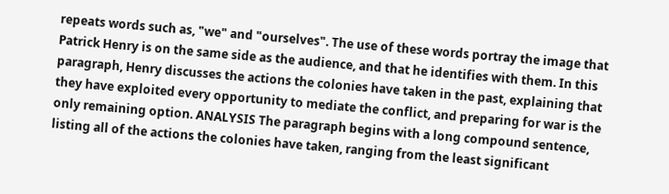repeats words such as, "we" and "ourselves". The use of these words portray the image that Patrick Henry is on the same side as the audience, and that he identifies with them. In this paragraph, Henry discusses the actions the colonies have taken in the past, explaining that they have exploited every opportunity to mediate the conflict, and preparing for war is the only remaining option. ANALYSIS The paragraph begins with a long compound sentence, listing all of the actions the colonies have taken, ranging from the least significant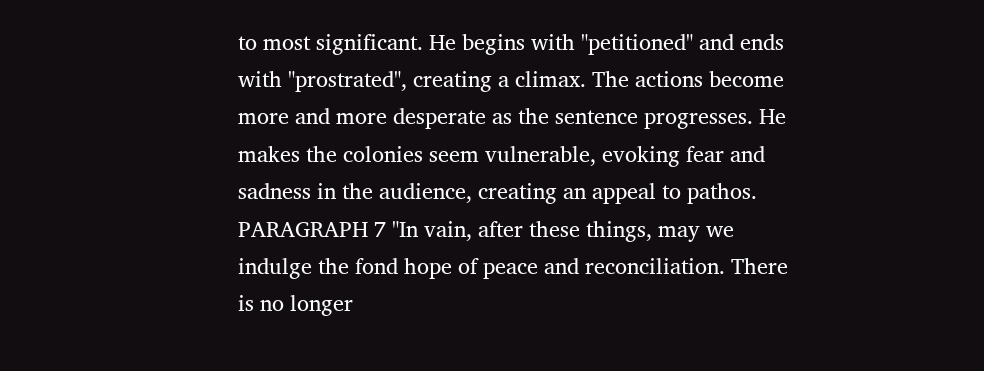to most significant. He begins with "petitioned" and ends with "prostrated", creating a climax. The actions become more and more desperate as the sentence progresses. He makes the colonies seem vulnerable, evoking fear and sadness in the audience, creating an appeal to pathos. PARAGRAPH 7 "In vain, after these things, may we indulge the fond hope of peace and reconciliation. There is no longer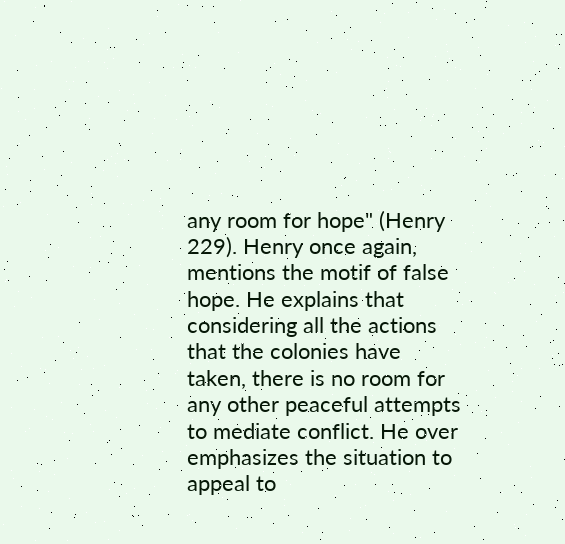any room for hope" (Henry 229). Henry once again, mentions the motif of false hope. He explains that considering all the actions that the colonies have taken, there is no room for any other peaceful attempts to mediate conflict. He over emphasizes the situation to appeal to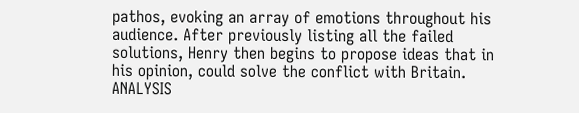pathos, evoking an array of emotions throughout his audience. After previously listing all the failed solutions, Henry then begins to propose ideas that in his opinion, could solve the conflict with Britain. ANALYSIS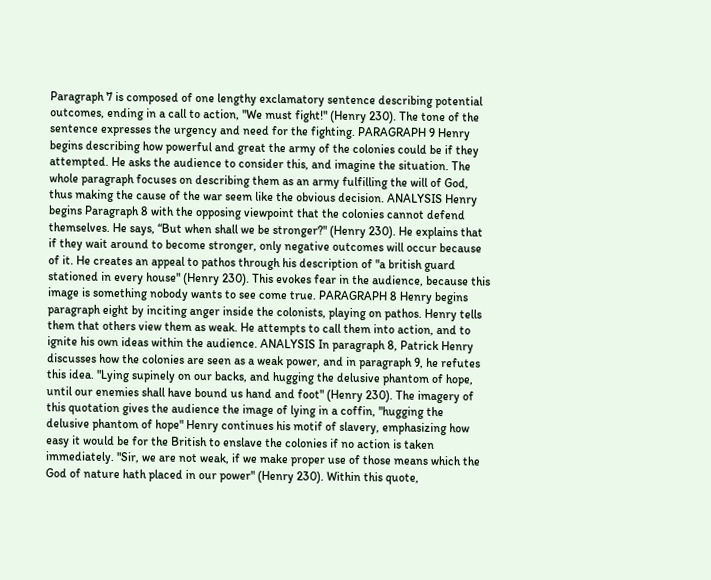Paragraph 7 is composed of one lengthy exclamatory sentence describing potential outcomes, ending in a call to action, "We must fight!" (Henry 230). The tone of the sentence expresses the urgency and need for the fighting. PARAGRAPH 9 Henry begins describing how powerful and great the army of the colonies could be if they attempted. He asks the audience to consider this, and imagine the situation. The whole paragraph focuses on describing them as an army fulfilling the will of God, thus making the cause of the war seem like the obvious decision. ANALYSIS Henry begins Paragraph 8 with the opposing viewpoint that the colonies cannot defend themselves. He says, “But when shall we be stronger?" (Henry 230). He explains that if they wait around to become stronger, only negative outcomes will occur because of it. He creates an appeal to pathos through his description of "a british guard stationed in every house" (Henry 230). This evokes fear in the audience, because this image is something nobody wants to see come true. PARAGRAPH 8 Henry begins paragraph eight by inciting anger inside the colonists, playing on pathos. Henry tells them that others view them as weak. He attempts to call them into action, and to ignite his own ideas within the audience. ANALYSIS In paragraph 8, Patrick Henry discusses how the colonies are seen as a weak power, and in paragraph 9, he refutes this idea. "Lying supinely on our backs, and hugging the delusive phantom of hope, until our enemies shall have bound us hand and foot" (Henry 230). The imagery of this quotation gives the audience the image of lying in a coffin, "hugging the delusive phantom of hope" Henry continues his motif of slavery, emphasizing how easy it would be for the British to enslave the colonies if no action is taken immediately. "Sir, we are not weak, if we make proper use of those means which the God of nature hath placed in our power" (Henry 230). Within this quote,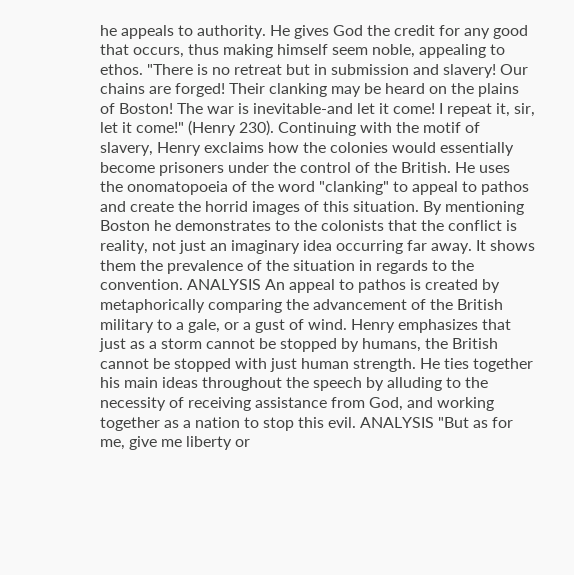he appeals to authority. He gives God the credit for any good that occurs, thus making himself seem noble, appealing to ethos. "There is no retreat but in submission and slavery! Our chains are forged! Their clanking may be heard on the plains of Boston! The war is inevitable-and let it come! I repeat it, sir, let it come!" (Henry 230). Continuing with the motif of slavery, Henry exclaims how the colonies would essentially become prisoners under the control of the British. He uses the onomatopoeia of the word "clanking" to appeal to pathos and create the horrid images of this situation. By mentioning Boston he demonstrates to the colonists that the conflict is reality, not just an imaginary idea occurring far away. It shows them the prevalence of the situation in regards to the convention. ANALYSIS An appeal to pathos is created by metaphorically comparing the advancement of the British military to a gale, or a gust of wind. Henry emphasizes that just as a storm cannot be stopped by humans, the British cannot be stopped with just human strength. He ties together his main ideas throughout the speech by alluding to the necessity of receiving assistance from God, and working together as a nation to stop this evil. ANALYSIS "But as for me, give me liberty or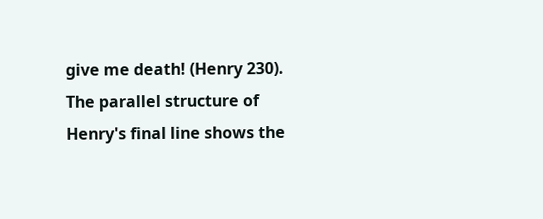give me death! (Henry 230). The parallel structure of Henry's final line shows the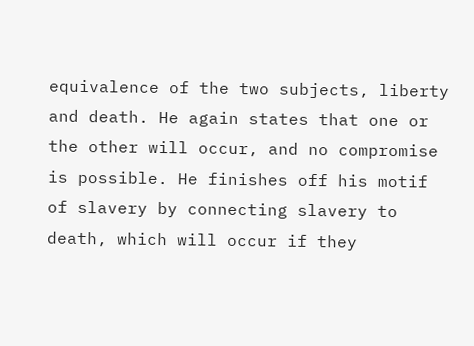equivalence of the two subjects, liberty and death. He again states that one or the other will occur, and no compromise is possible. He finishes off his motif of slavery by connecting slavery to death, which will occur if they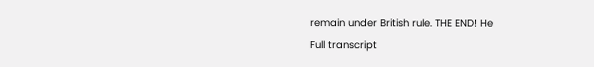remain under British rule. THE END! He
Full transcript